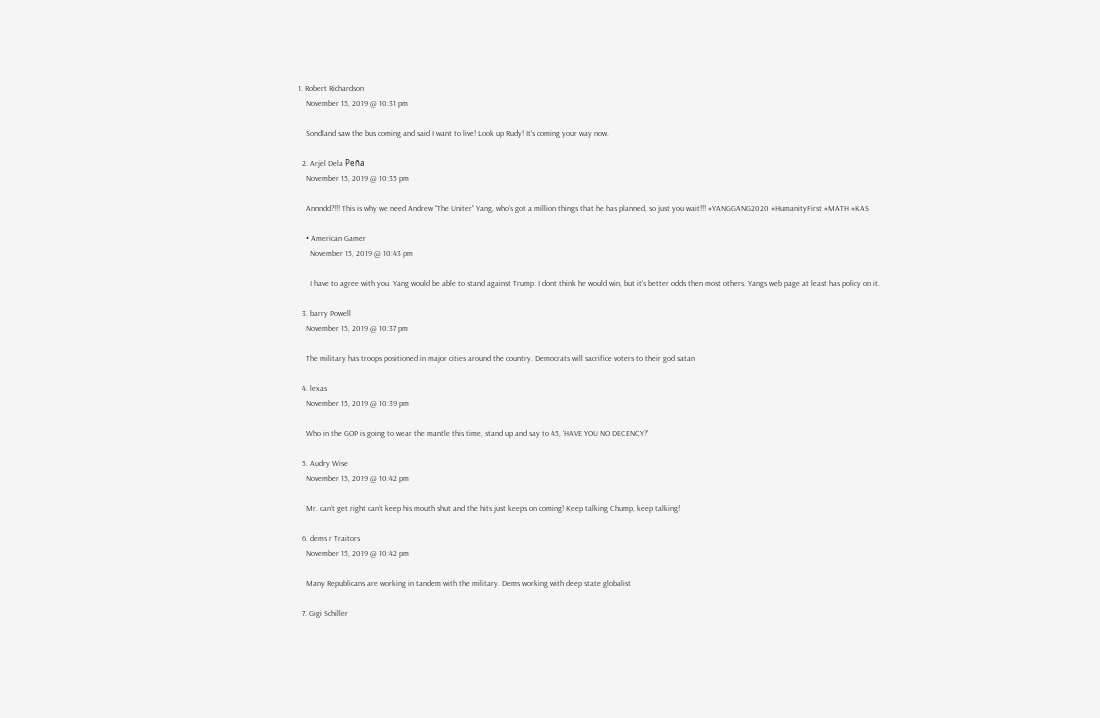1. Robert Richardson
    November 15, 2019 @ 10:31 pm

    Sondland saw the bus coming and said I want to live! Look up Rudy! It’s coming your way now.

  2. Arjel Dela Peña
    November 15, 2019 @ 10:35 pm

    Annndd?!!! This is why we need Andrew “The Uniter” Yang, who’s got a million things that he has planned, so just you wait!!! #YANGGANG2020 #HumanityFirst #MATH #KAS

    • American Gamer
      November 15, 2019 @ 10:43 pm

      I have to agree with you. Yang would be able to stand against Trump. I dont think he would win, but it’s better odds then most others. Yangs web page at least has policy on it.

  3. barry Powell
    November 15, 2019 @ 10:37 pm

    The military has troops positioned in major cities around the country. Democrats will sacrifice voters to their god satan

  4. lexas
    November 15, 2019 @ 10:39 pm

    Who in the GOP is going to wear the mantle this time, stand up and say to 45, ‘HAVE YOU NO DECENCY?’

  5. Audry Wise
    November 15, 2019 @ 10:42 pm

    Mr. can’t get right can’t keep his mouth shut and the hits just keeps on coming! Keep talking Chump, keep talking!

  6. dems r Traitors
    November 15, 2019 @ 10:42 pm

    Many Republicans are working in tandem with the military. Dems working with deep state globalist

  7. Gigi Schiller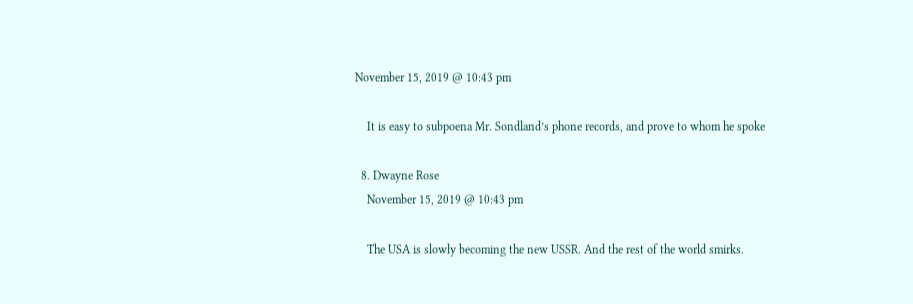November 15, 2019 @ 10:43 pm

    It is easy to subpoena Mr. Sondland’s phone records, and prove to whom he spoke

  8. Dwayne Rose
    November 15, 2019 @ 10:43 pm

    The USA is slowly becoming the new USSR. And the rest of the world smirks.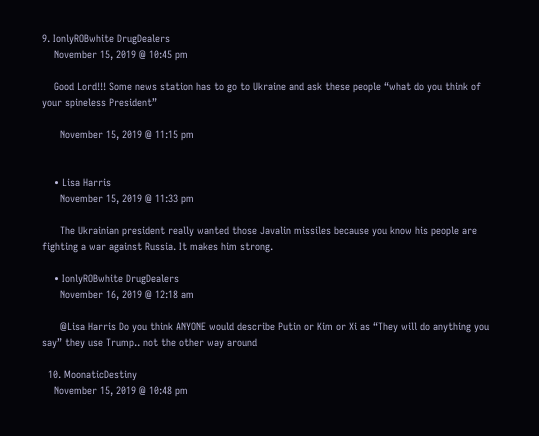9. IonlyROBwhite DrugDealers
    November 15, 2019 @ 10:45 pm

    Good Lord!!! Some news station has to go to Ukraine and ask these people “what do you think of your spineless President”

      November 15, 2019 @ 11:15 pm


    • Lisa Harris
      November 15, 2019 @ 11:33 pm

      The Ukrainian president really wanted those Javalin missiles because you know his people are fighting a war against Russia. It makes him strong.

    • IonlyROBwhite DrugDealers
      November 16, 2019 @ 12:18 am

      @Lisa Harris Do you think ANYONE would describe Putin or Kim or Xi as “They will do anything you say” they use Trump.. not the other way around

  10. MoonaticDestiny
    November 15, 2019 @ 10:48 pm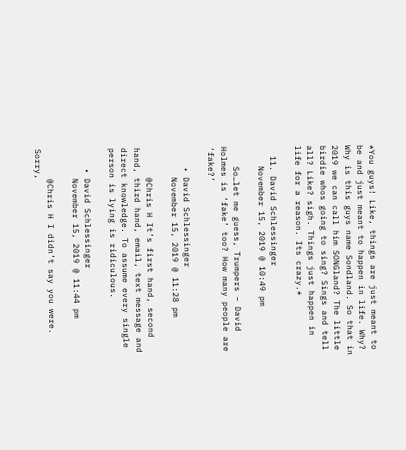*You guys! Like, things are just meant to be and just meant to happen in life. Why? Why is this guys name Sondland. So that in 2019 we can call him SONGland? The little birdie whos going to sing? Sings and tell all? Like? sigh. Things just happen in life for a reason. Its crazy.*

  11. David Schlessinger
    November 15, 2019 @ 10:49 pm

    So…let me guess, Trumpers – David Holmes is ‘fake’ too? How many people are ‘fake?’

    • David Schlessinger
      November 15, 2019 @ 11:28 pm

      @Chris H It’s first hand, second hand, third hand, email, text message and direct knowledge. To assume every single person is lying is ridiculous.

    • David Schlessinger
      November 15, 2019 @ 11:44 pm

      @Chris H I didn’t say you were. Sorry,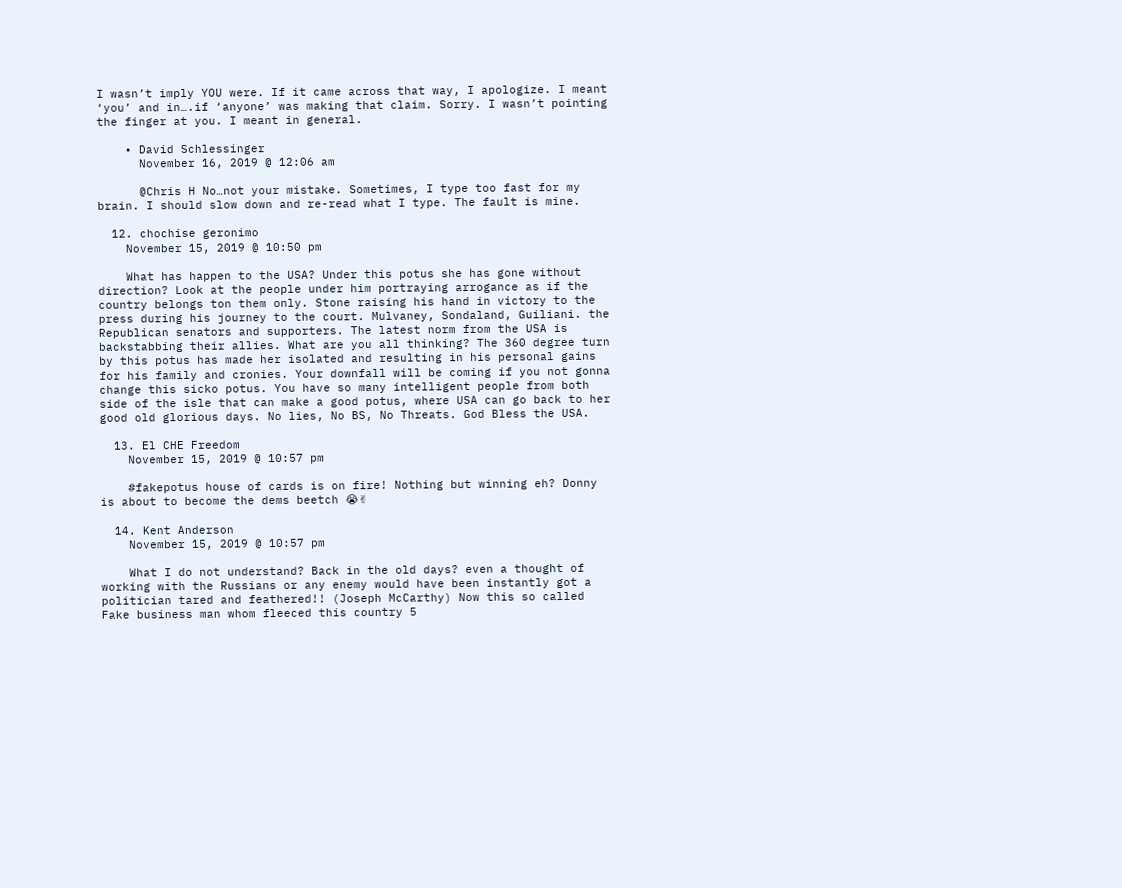I wasn’t imply YOU were. If it came across that way, I apologize. I meant ‘you’ and in….if ‘anyone’ was making that claim. Sorry. I wasn’t pointing the finger at you. I meant in general.

    • David Schlessinger
      November 16, 2019 @ 12:06 am

      @Chris H No…not your mistake. Sometimes, I type too fast for my brain. I should slow down and re-read what I type. The fault is mine.

  12. chochise geronimo
    November 15, 2019 @ 10:50 pm

    What has happen to the USA? Under this potus she has gone without direction? Look at the people under him portraying arrogance as if the country belongs ton them only. Stone raising his hand in victory to the press during his journey to the court. Mulvaney, Sondaland, Guiliani. the Republican senators and supporters. The latest norm from the USA is backstabbing their allies. What are you all thinking? The 360 degree turn by this potus has made her isolated and resulting in his personal gains for his family and cronies. Your downfall will be coming if you not gonna change this sicko potus. You have so many intelligent people from both side of the isle that can make a good potus, where USA can go back to her good old glorious days. No lies, No BS, No Threats. God Bless the USA.

  13. El CHE Freedom
    November 15, 2019 @ 10:57 pm

    #fakepotus house of cards is on fire! Nothing but winning eh? Donny is about to become the dems beetch 😭✌

  14. Kent Anderson
    November 15, 2019 @ 10:57 pm

    What I do not understand? Back in the old days? even a thought of working with the Russians or any enemy would have been instantly got a politician tared and feathered!! (Joseph McCarthy) Now this so called Fake business man whom fleeced this country 5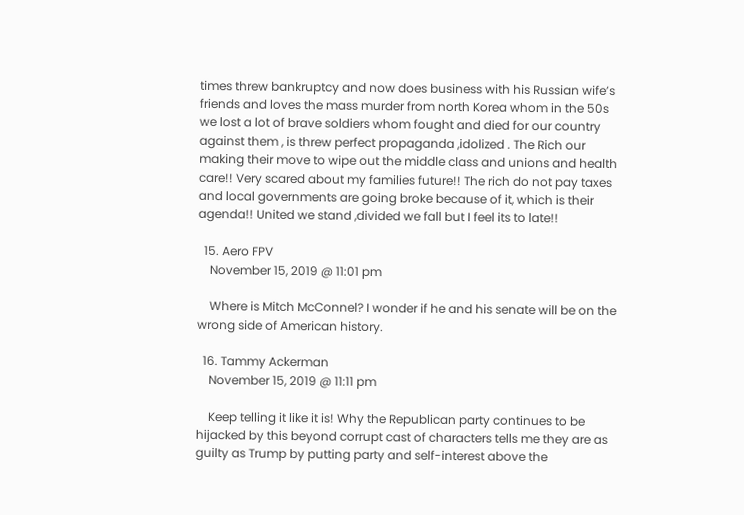times threw bankruptcy and now does business with his Russian wife’s friends and loves the mass murder from north Korea whom in the 50s we lost a lot of brave soldiers whom fought and died for our country against them , is threw perfect propaganda ,idolized . The Rich our making their move to wipe out the middle class and unions and health care!! Very scared about my families future!! The rich do not pay taxes and local governments are going broke because of it, which is their agenda!! United we stand ,divided we fall but I feel its to late!!

  15. Aero FPV
    November 15, 2019 @ 11:01 pm

    Where is Mitch McConnel? I wonder if he and his senate will be on the wrong side of American history.

  16. Tammy Ackerman
    November 15, 2019 @ 11:11 pm

    Keep telling it like it is! Why the Republican party continues to be hijacked by this beyond corrupt cast of characters tells me they are as guilty as Trump by putting party and self-interest above the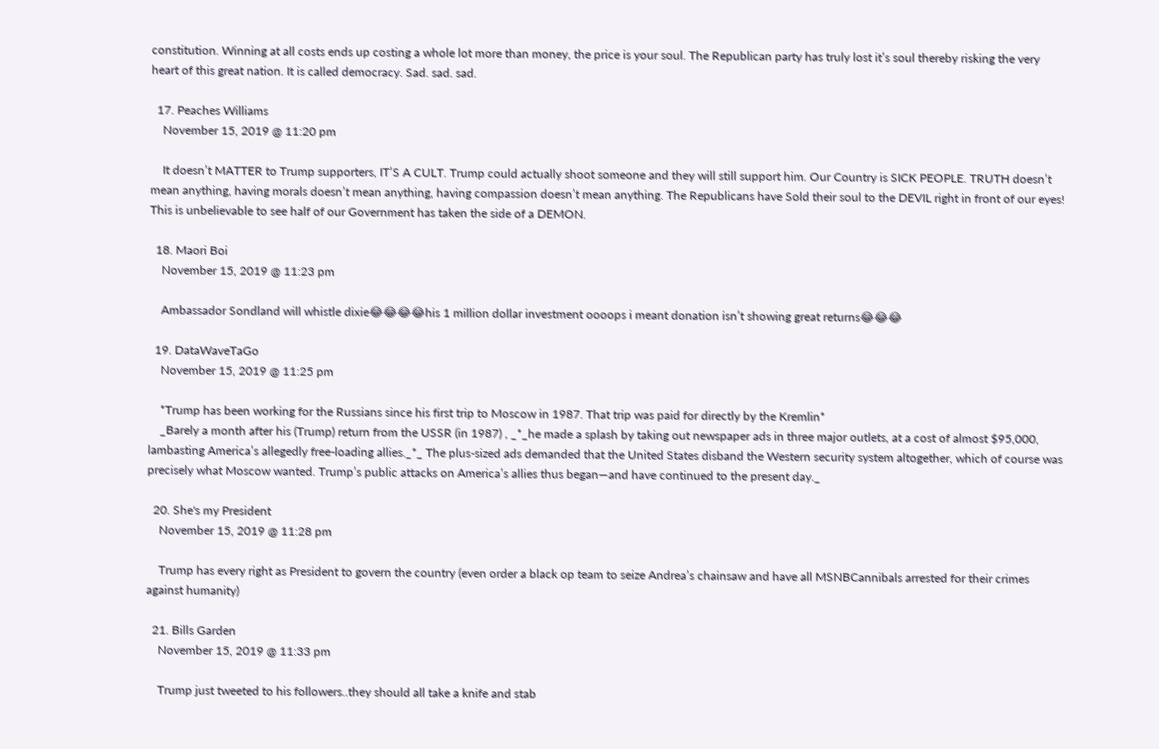constitution. Winning at all costs ends up costing a whole lot more than money, the price is your soul. The Republican party has truly lost it’s soul thereby risking the very heart of this great nation. It is called democracy. Sad. sad. sad.

  17. Peaches Williams
    November 15, 2019 @ 11:20 pm

    It doesn’t MATTER to Trump supporters, IT’S A CULT. Trump could actually shoot someone and they will still support him. Our Country is SICK PEOPLE. TRUTH doesn’t mean anything, having morals doesn’t mean anything, having compassion doesn’t mean anything. The Republicans have Sold their soul to the DEVIL right in front of our eyes! This is unbelievable to see half of our Government has taken the side of a DEMON.

  18. Maori Boi
    November 15, 2019 @ 11:23 pm

    Ambassador Sondland will whistle dixie😂😂😂😂his 1 million dollar investment oooops i meant donation isn’t showing great returns😂😂😂

  19. DataWaveTaGo
    November 15, 2019 @ 11:25 pm

    *Trump has been working for the Russians since his first trip to Moscow in 1987. That trip was paid for directly by the Kremlin*
    _Barely a month after his (Trump) return from the USSR (in 1987) , _*_he made a splash by taking out newspaper ads in three major outlets, at a cost of almost $95,000, lambasting America’s allegedly free-loading allies._*_ The plus-sized ads demanded that the United States disband the Western security system altogether, which of course was precisely what Moscow wanted. Trump’s public attacks on America’s allies thus began—and have continued to the present day._

  20. She's my President
    November 15, 2019 @ 11:28 pm

    Trump has every right as President to govern the country (even order a black op team to seize Andrea’s chainsaw and have all MSNBCannibals arrested for their crimes against humanity)

  21. Bills Garden
    November 15, 2019 @ 11:33 pm

    Trump just tweeted to his followers..they should all take a knife and stab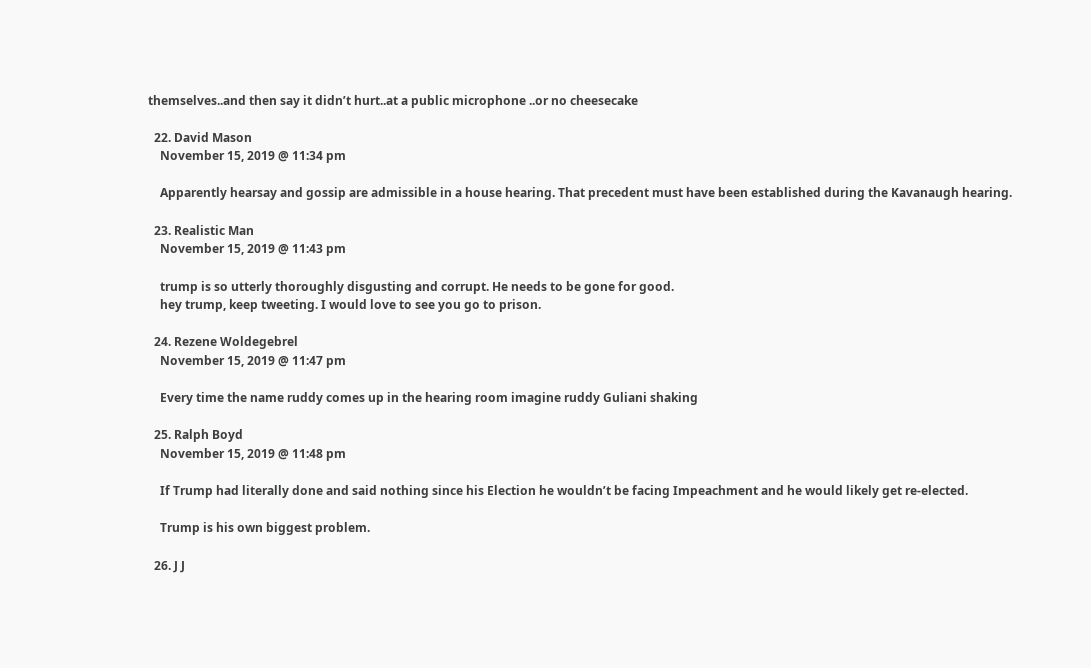themselves..and then say it didn’t hurt..at a public microphone ..or no cheesecake

  22. David Mason
    November 15, 2019 @ 11:34 pm

    Apparently hearsay and gossip are admissible in a house hearing. That precedent must have been established during the Kavanaugh hearing.

  23. Realistic Man
    November 15, 2019 @ 11:43 pm

    trump is so utterly thoroughly disgusting and corrupt. He needs to be gone for good.
    hey trump, keep tweeting. I would love to see you go to prison.

  24. Rezene Woldegebrel
    November 15, 2019 @ 11:47 pm

    Every time the name ruddy comes up in the hearing room imagine ruddy Guliani shaking

  25. Ralph Boyd
    November 15, 2019 @ 11:48 pm

    If Trump had literally done and said nothing since his Election he wouldn’t be facing Impeachment and he would likely get re-elected.

    Trump is his own biggest problem.

  26. J J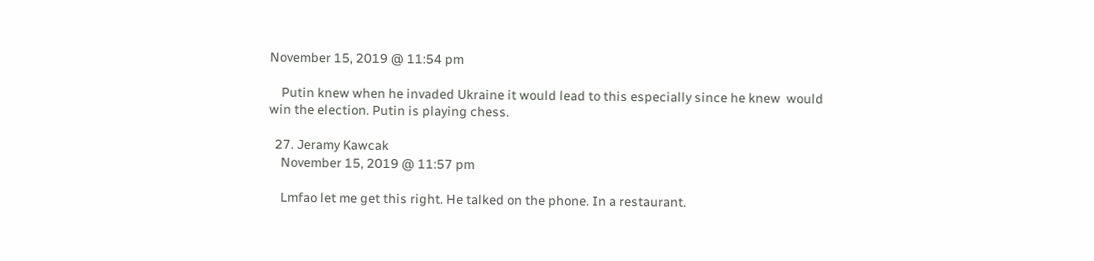November 15, 2019 @ 11:54 pm

    Putin knew when he invaded Ukraine it would lead to this especially since he knew  would win the election. Putin is playing chess.

  27. Jeramy Kawcak
    November 15, 2019 @ 11:57 pm

    Lmfao let me get this right. He talked on the phone. In a restaurant.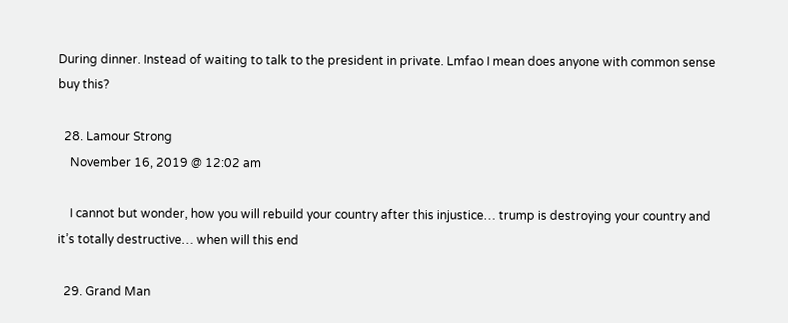During dinner. Instead of waiting to talk to the president in private. Lmfao I mean does anyone with common sense buy this?

  28. Lamour Strong
    November 16, 2019 @ 12:02 am

    I cannot but wonder, how you will rebuild your country after this injustice… trump is destroying your country and it’s totally destructive… when will this end

  29. Grand Man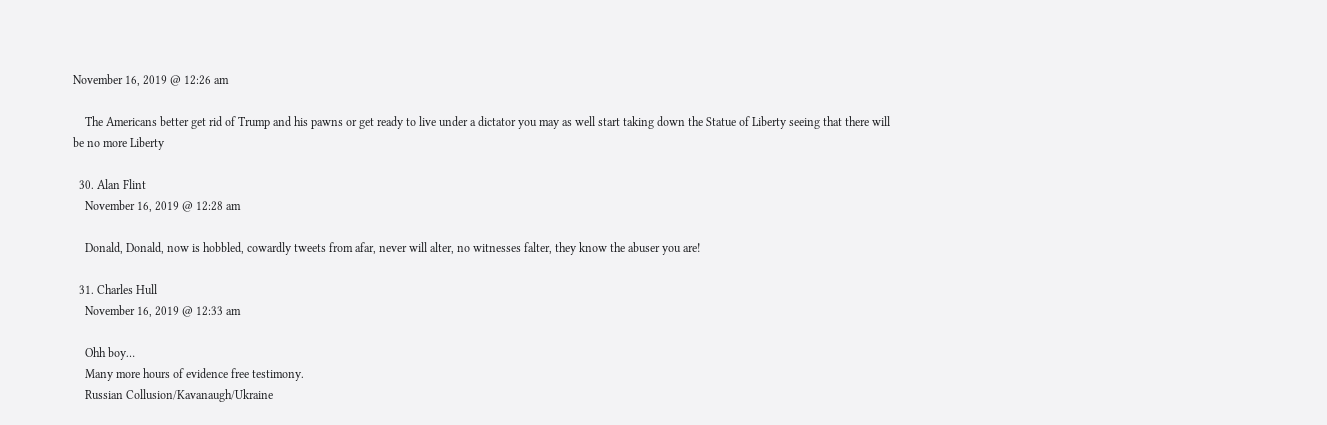November 16, 2019 @ 12:26 am

    The Americans better get rid of Trump and his pawns or get ready to live under a dictator you may as well start taking down the Statue of Liberty seeing that there will be no more Liberty

  30. Alan Flint
    November 16, 2019 @ 12:28 am

    Donald, Donald, now is hobbled, cowardly tweets from afar, never will alter, no witnesses falter, they know the abuser you are!

  31. Charles Hull
    November 16, 2019 @ 12:33 am

    Ohh boy…
    Many more hours of evidence free testimony.
    Russian Collusion/Kavanaugh/Ukraine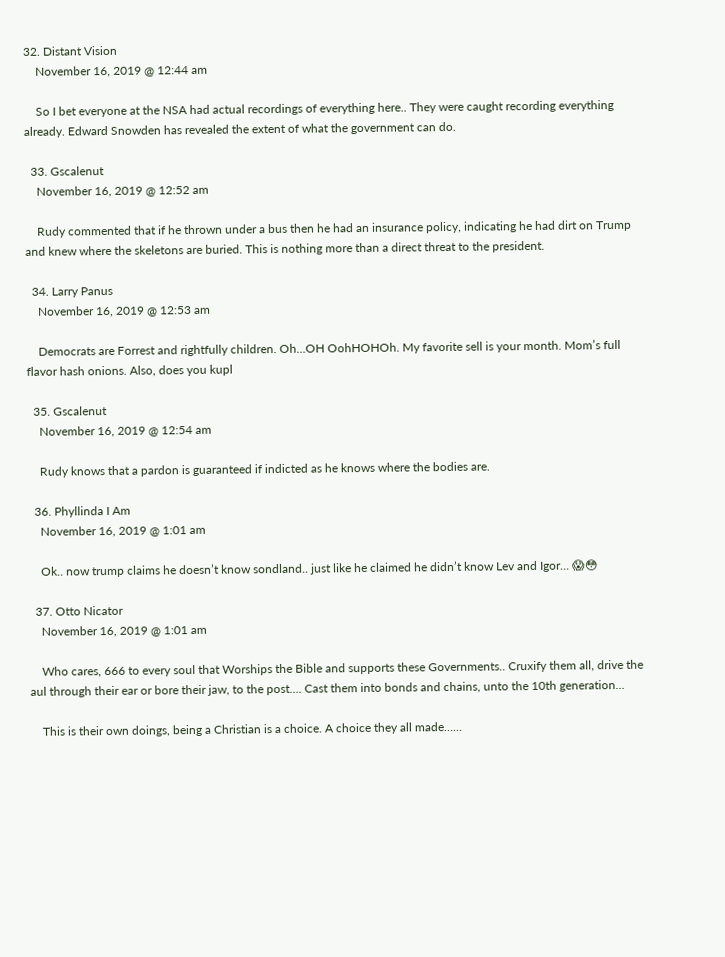32. Distant Vision
    November 16, 2019 @ 12:44 am

    So I bet everyone at the NSA had actual recordings of everything here.. They were caught recording everything already. Edward Snowden has revealed the extent of what the government can do.

  33. Gscalenut
    November 16, 2019 @ 12:52 am

    Rudy commented that if he thrown under a bus then he had an insurance policy, indicating he had dirt on Trump and knew where the skeletons are buried. This is nothing more than a direct threat to the president.

  34. Larry Panus
    November 16, 2019 @ 12:53 am

    Democrats are Forrest and rightfully children. Oh…OH OohHOHOh. My favorite sell is your month. Mom’s full flavor hash onions. Also, does you kupl

  35. Gscalenut
    November 16, 2019 @ 12:54 am

    Rudy knows that a pardon is guaranteed if indicted as he knows where the bodies are.

  36. Phyllinda I Am
    November 16, 2019 @ 1:01 am

    Ok.. now trump claims he doesn’t know sondland.. just like he claimed he didn’t know Lev and Igor… 😱😳

  37. Otto Nicator
    November 16, 2019 @ 1:01 am

    Who cares, 666 to every soul that Worships the Bible and supports these Governments.. Cruxify them all, drive the aul through their ear or bore their jaw, to the post…. Cast them into bonds and chains, unto the 10th generation…

    This is their own doings, being a Christian is a choice. A choice they all made……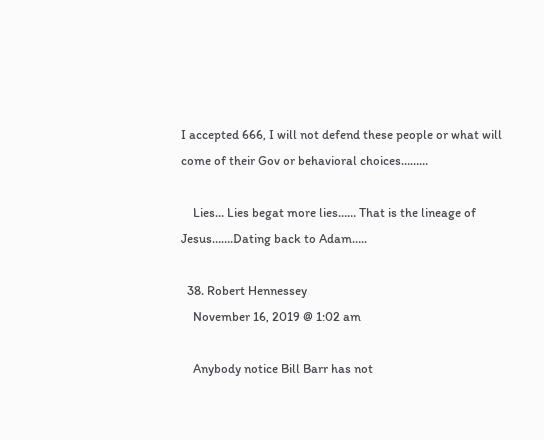I accepted 666, I will not defend these people or what will come of their Gov or behavioral choices………

    Lies… Lies begat more lies…… That is the lineage of Jesus…….Dating back to Adam…..

  38. Robert Hennessey
    November 16, 2019 @ 1:02 am

    Anybody notice Bill Barr has not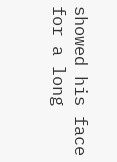showed his face for a long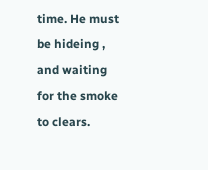time. He must be hideing , and waiting for the smoke to clears.